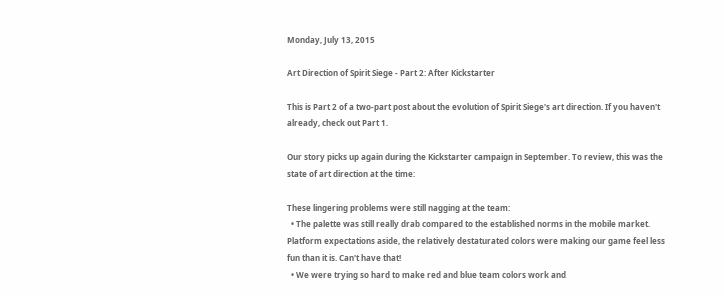Monday, July 13, 2015

Art Direction of Spirit Siege - Part 2: After Kickstarter

This is Part 2 of a two-part post about the evolution of Spirit Siege's art direction. If you haven't already, check out Part 1.

Our story picks up again during the Kickstarter campaign in September. To review, this was the state of art direction at the time:

These lingering problems were still nagging at the team:
  • The palette was still really drab compared to the established norms in the mobile market. Platform expectations aside, the relatively destaturated colors were making our game feel less fun than it is. Can't have that!
  • We were trying so hard to make red and blue team colors work and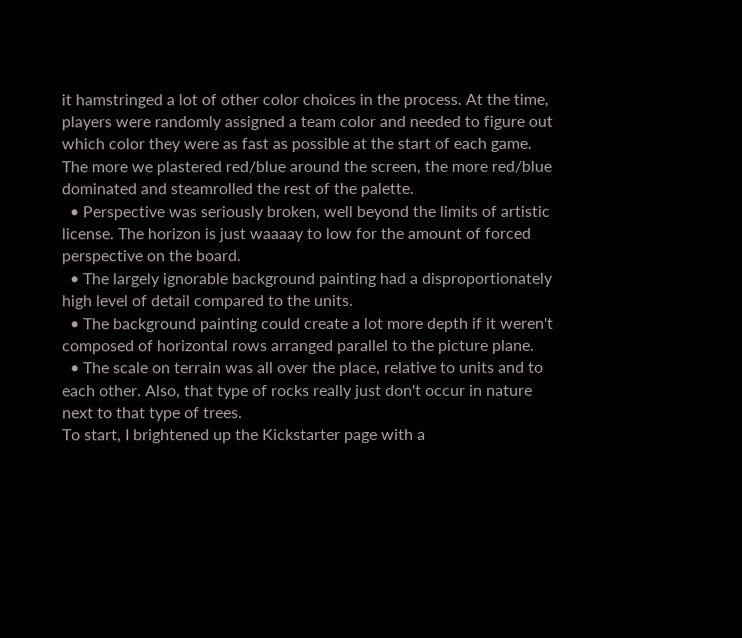it hamstringed a lot of other color choices in the process. At the time, players were randomly assigned a team color and needed to figure out which color they were as fast as possible at the start of each game. The more we plastered red/blue around the screen, the more red/blue dominated and steamrolled the rest of the palette.
  • Perspective was seriously broken, well beyond the limits of artistic license. The horizon is just waaaay to low for the amount of forced perspective on the board.
  • The largely ignorable background painting had a disproportionately high level of detail compared to the units.
  • The background painting could create a lot more depth if it weren't composed of horizontal rows arranged parallel to the picture plane.
  • The scale on terrain was all over the place, relative to units and to each other. Also, that type of rocks really just don't occur in nature next to that type of trees.
To start, I brightened up the Kickstarter page with a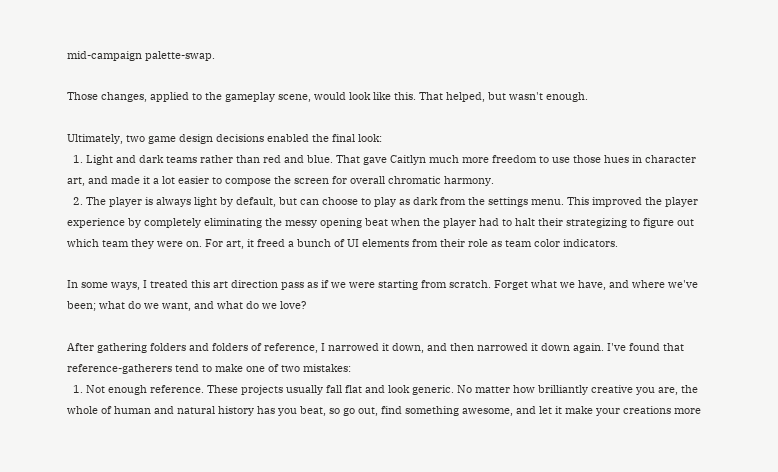mid-campaign palette-swap.

Those changes, applied to the gameplay scene, would look like this. That helped, but wasn't enough.

Ultimately, two game design decisions enabled the final look:
  1. Light and dark teams rather than red and blue. That gave Caitlyn much more freedom to use those hues in character art, and made it a lot easier to compose the screen for overall chromatic harmony.
  2. The player is always light by default, but can choose to play as dark from the settings menu. This improved the player experience by completely eliminating the messy opening beat when the player had to halt their strategizing to figure out which team they were on. For art, it freed a bunch of UI elements from their role as team color indicators.

In some ways, I treated this art direction pass as if we were starting from scratch. Forget what we have, and where we've been; what do we want, and what do we love?

After gathering folders and folders of reference, I narrowed it down, and then narrowed it down again. I've found that reference-gatherers tend to make one of two mistakes:
  1. Not enough reference. These projects usually fall flat and look generic. No matter how brilliantly creative you are, the whole of human and natural history has you beat, so go out, find something awesome, and let it make your creations more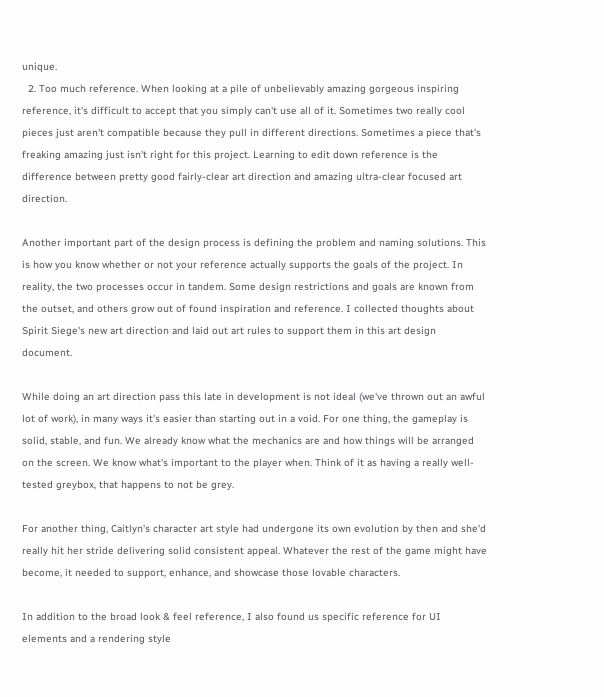unique.
  2. Too much reference. When looking at a pile of unbelievably amazing gorgeous inspiring reference, it's difficult to accept that you simply can't use all of it. Sometimes two really cool pieces just aren't compatible because they pull in different directions. Sometimes a piece that's freaking amazing just isn't right for this project. Learning to edit down reference is the difference between pretty good fairly-clear art direction and amazing ultra-clear focused art direction.

Another important part of the design process is defining the problem and naming solutions. This is how you know whether or not your reference actually supports the goals of the project. In reality, the two processes occur in tandem. Some design restrictions and goals are known from the outset, and others grow out of found inspiration and reference. I collected thoughts about Spirit Siege's new art direction and laid out art rules to support them in this art design document.

While doing an art direction pass this late in development is not ideal (we've thrown out an awful lot of work), in many ways it's easier than starting out in a void. For one thing, the gameplay is solid, stable, and fun. We already know what the mechanics are and how things will be arranged on the screen. We know what's important to the player when. Think of it as having a really well-tested greybox, that happens to not be grey.

For another thing, Caitlyn's character art style had undergone its own evolution by then and she'd really hit her stride delivering solid consistent appeal. Whatever the rest of the game might have become, it needed to support, enhance, and showcase those lovable characters.

In addition to the broad look & feel reference, I also found us specific reference for UI elements and a rendering style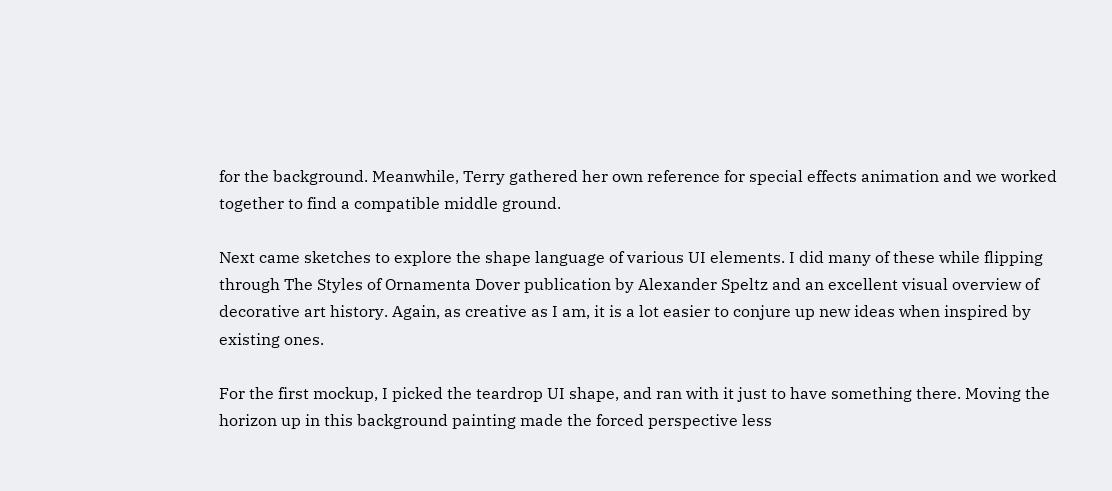for the background. Meanwhile, Terry gathered her own reference for special effects animation and we worked together to find a compatible middle ground.

Next came sketches to explore the shape language of various UI elements. I did many of these while flipping through The Styles of Ornamenta Dover publication by Alexander Speltz and an excellent visual overview of decorative art history. Again, as creative as I am, it is a lot easier to conjure up new ideas when inspired by existing ones.

For the first mockup, I picked the teardrop UI shape, and ran with it just to have something there. Moving the horizon up in this background painting made the forced perspective less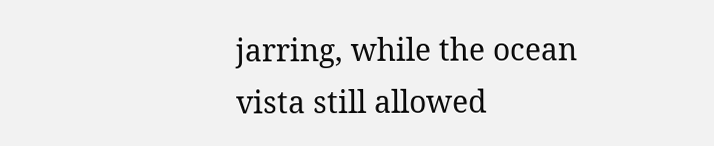jarring, while the ocean vista still allowed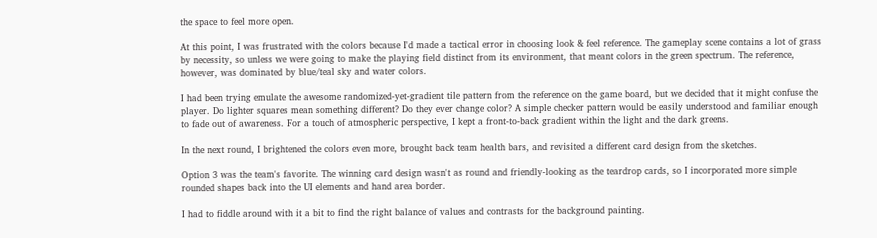the space to feel more open.

At this point, I was frustrated with the colors because I'd made a tactical error in choosing look & feel reference. The gameplay scene contains a lot of grass by necessity, so unless we were going to make the playing field distinct from its environment, that meant colors in the green spectrum. The reference, however, was dominated by blue/teal sky and water colors.

I had been trying emulate the awesome randomized-yet-gradient tile pattern from the reference on the game board, but we decided that it might confuse the player. Do lighter squares mean something different? Do they ever change color? A simple checker pattern would be easily understood and familiar enough to fade out of awareness. For a touch of atmospheric perspective, I kept a front-to-back gradient within the light and the dark greens.

In the next round, I brightened the colors even more, brought back team health bars, and revisited a different card design from the sketches.

Option 3 was the team's favorite. The winning card design wasn't as round and friendly-looking as the teardrop cards, so I incorporated more simple rounded shapes back into the UI elements and hand area border.

I had to fiddle around with it a bit to find the right balance of values and contrasts for the background painting.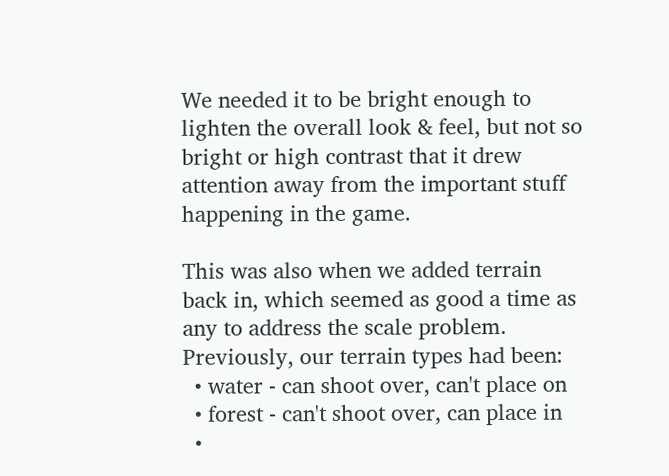We needed it to be bright enough to lighten the overall look & feel, but not so bright or high contrast that it drew attention away from the important stuff happening in the game.

This was also when we added terrain back in, which seemed as good a time as any to address the scale problem. Previously, our terrain types had been:
  • water - can shoot over, can't place on
  • forest - can't shoot over, can place in
  •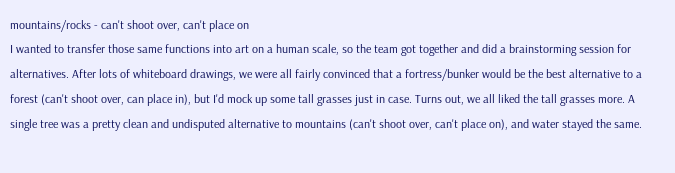mountains/rocks - can't shoot over, can't place on
I wanted to transfer those same functions into art on a human scale, so the team got together and did a brainstorming session for alternatives. After lots of whiteboard drawings, we were all fairly convinced that a fortress/bunker would be the best alternative to a forest (can't shoot over, can place in), but I'd mock up some tall grasses just in case. Turns out, we all liked the tall grasses more. A single tree was a pretty clean and undisputed alternative to mountains (can't shoot over, can't place on), and water stayed the same.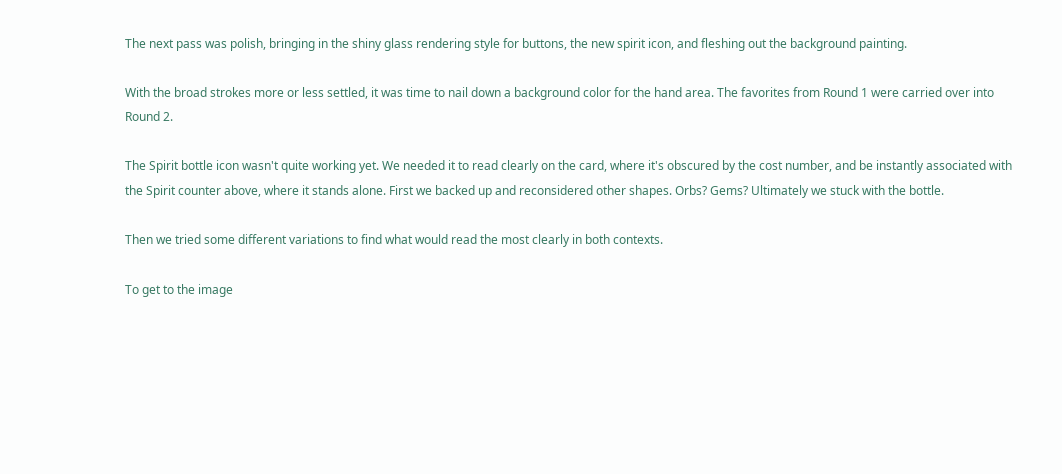The next pass was polish, bringing in the shiny glass rendering style for buttons, the new spirit icon, and fleshing out the background painting.

With the broad strokes more or less settled, it was time to nail down a background color for the hand area. The favorites from Round 1 were carried over into Round 2.

The Spirit bottle icon wasn't quite working yet. We needed it to read clearly on the card, where it's obscured by the cost number, and be instantly associated with the Spirit counter above, where it stands alone. First we backed up and reconsidered other shapes. Orbs? Gems? Ultimately we stuck with the bottle.

Then we tried some different variations to find what would read the most clearly in both contexts.

To get to the image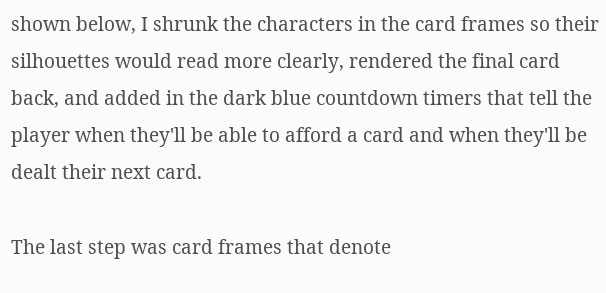shown below, I shrunk the characters in the card frames so their silhouettes would read more clearly, rendered the final card back, and added in the dark blue countdown timers that tell the player when they'll be able to afford a card and when they'll be dealt their next card.

The last step was card frames that denote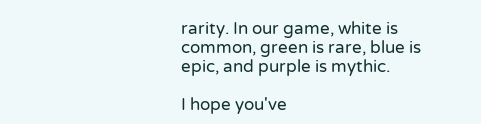rarity. In our game, white is common, green is rare, blue is epic, and purple is mythic.

I hope you've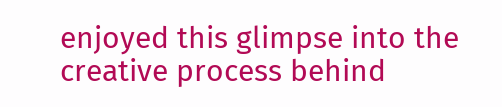enjoyed this glimpse into the creative process behind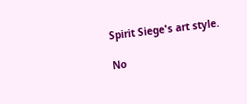Spirit Siege's art style.

No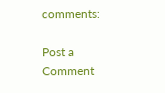comments:

Post a Comment